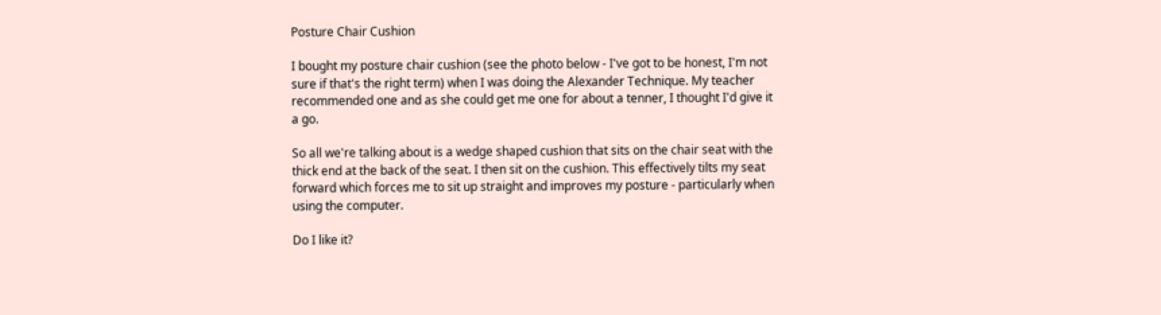Posture Chair Cushion

I bought my posture chair cushion (see the photo below - I've got to be honest, I'm not sure if that's the right term) when I was doing the Alexander Technique. My teacher recommended one and as she could get me one for about a tenner, I thought I'd give it a go.

So all we're talking about is a wedge shaped cushion that sits on the chair seat with the thick end at the back of the seat. I then sit on the cushion. This effectively tilts my seat forward which forces me to sit up straight and improves my posture - particularly when using the computer.

Do I like it?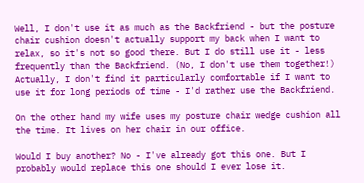Well, I don't use it as much as the Backfriend - but the posture chair cushion doesn't actually support my back when I want to relax, so it's not so good there. But I do still use it - less frequently than the Backfriend. (No, I don't use them together!) Actually, I don't find it particularly comfortable if I want to use it for long periods of time - I'd rather use the Backfriend.

On the other hand my wife uses my posture chair wedge cushion all the time. It lives on her chair in our office.

Would I buy another? No - I've already got this one. But I probably would replace this one should I ever lose it.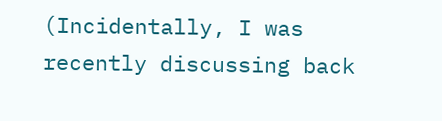(Incidentally, I was recently discussing back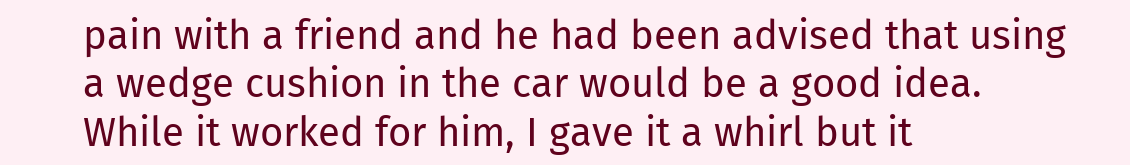pain with a friend and he had been advised that using a wedge cushion in the car would be a good idea. While it worked for him, I gave it a whirl but it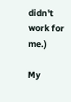didn't work for me.)

My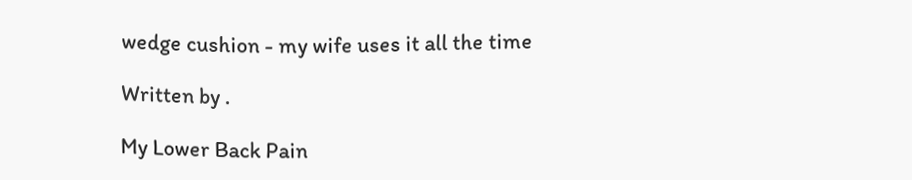wedge cushion - my wife uses it all the time

Written by .

My Lower Back Pain